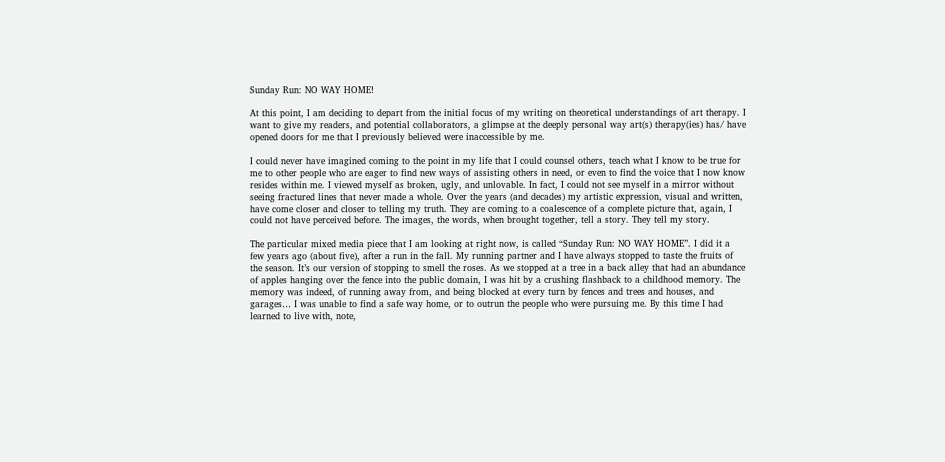Sunday Run: NO WAY HOME!

At this point, I am deciding to depart from the initial focus of my writing on theoretical understandings of art therapy. I want to give my readers, and potential collaborators, a glimpse at the deeply personal way art(s) therapy(ies) has/ have opened doors for me that I previously believed were inaccessible by me.

I could never have imagined coming to the point in my life that I could counsel others, teach what I know to be true for me to other people who are eager to find new ways of assisting others in need, or even to find the voice that I now know resides within me. I viewed myself as broken, ugly, and unlovable. In fact, I could not see myself in a mirror without seeing fractured lines that never made a whole. Over the years (and decades) my artistic expression, visual and written, have come closer and closer to telling my truth. They are coming to a coalescence of a complete picture that, again, I could not have perceived before. The images, the words, when brought together, tell a story. They tell my story.

The particular mixed media piece that I am looking at right now, is called “Sunday Run: NO WAY HOME”. I did it a few years ago (about five), after a run in the fall. My running partner and I have always stopped to taste the fruits of the season. It’s our version of stopping to smell the roses. As we stopped at a tree in a back alley that had an abundance of apples hanging over the fence into the public domain, I was hit by a crushing flashback to a childhood memory. The memory was indeed, of running away from, and being blocked at every turn by fences and trees and houses, and garages… I was unable to find a safe way home, or to outrun the people who were pursuing me. By this time I had learned to live with, note,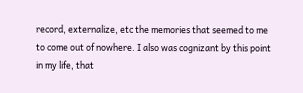record, externalize, etc the memories that seemed to me to come out of nowhere. I also was cognizant by this point in my life, that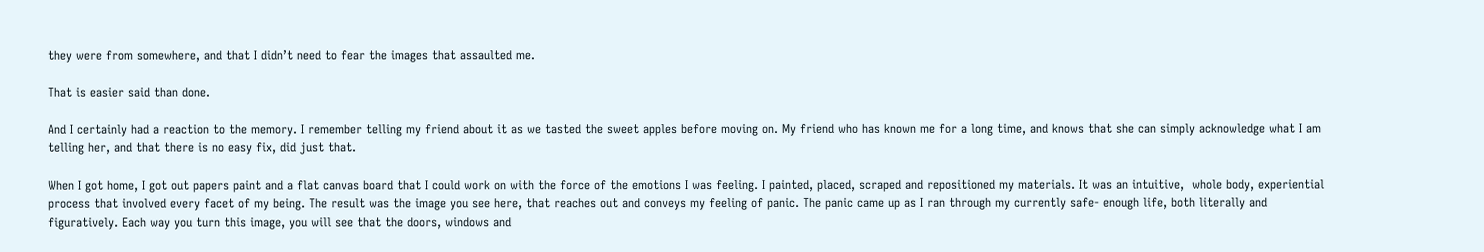they were from somewhere, and that I didn’t need to fear the images that assaulted me.

That is easier said than done.

And I certainly had a reaction to the memory. I remember telling my friend about it as we tasted the sweet apples before moving on. My friend who has known me for a long time, and knows that she can simply acknowledge what I am telling her, and that there is no easy fix, did just that.

When I got home, I got out papers paint and a flat canvas board that I could work on with the force of the emotions I was feeling. I painted, placed, scraped and repositioned my materials. It was an intuitive,  whole body, experiential process that involved every facet of my being. The result was the image you see here, that reaches out and conveys my feeling of panic. The panic came up as I ran through my currently safe- enough life, both literally and figuratively. Each way you turn this image, you will see that the doors, windows and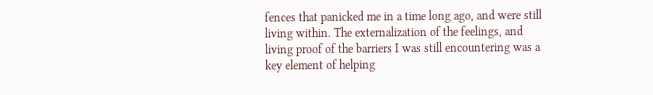fences that panicked me in a time long ago, and were still living within. The externalization of the feelings, and living proof of the barriers I was still encountering was a key element of helping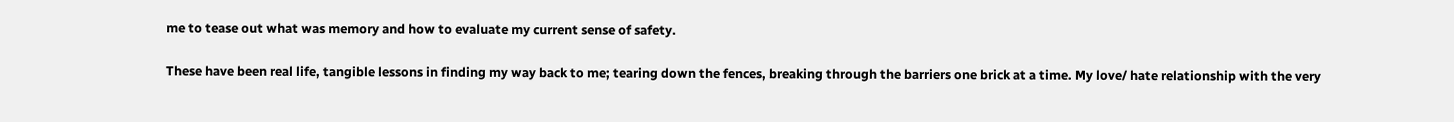me to tease out what was memory and how to evaluate my current sense of safety.

These have been real life, tangible lessons in finding my way back to me; tearing down the fences, breaking through the barriers one brick at a time. My love/ hate relationship with the very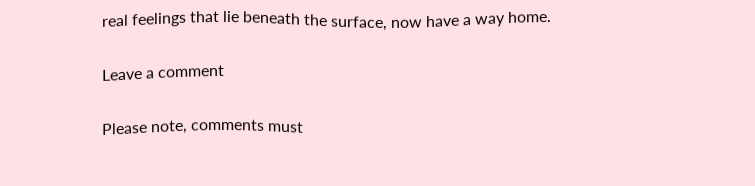real feelings that lie beneath the surface, now have a way home.

Leave a comment

Please note, comments must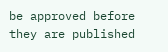be approved before they are published